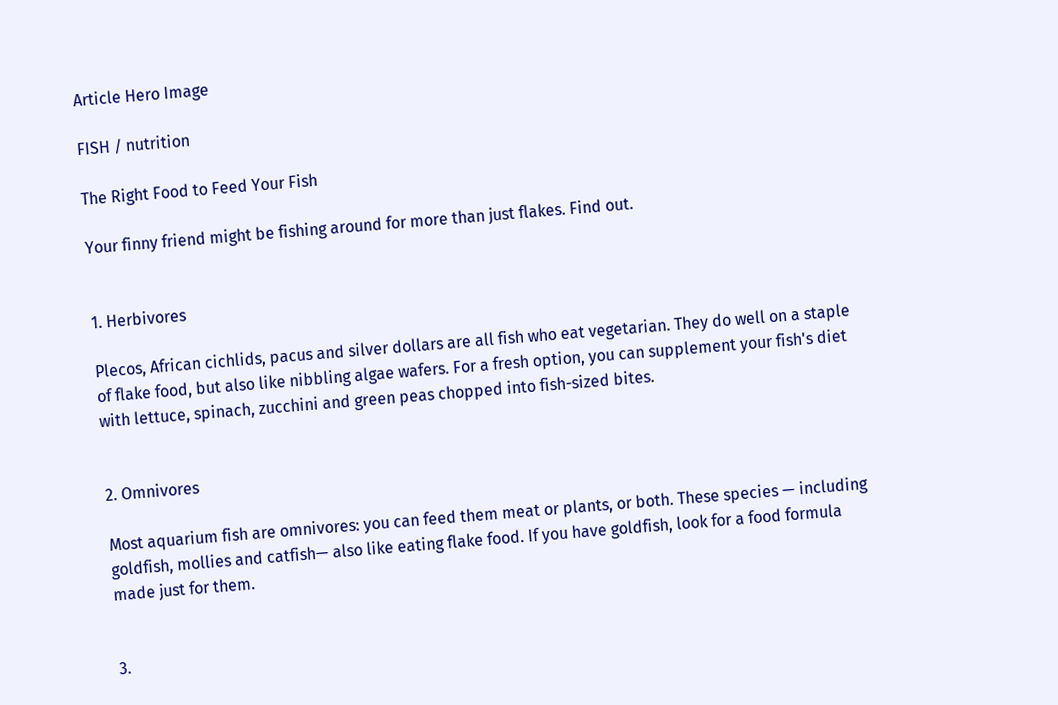Article Hero Image

FISH / nutrition

The Right Food to Feed Your Fish

Your finny friend might be fishing around for more than just flakes. Find out.


1. Herbivores

Plecos, African cichlids, pacus and silver dollars are all fish who eat vegetarian. They do well on a staple of flake food, but also like nibbling algae wafers. For a fresh option, you can supplement your fish's diet with lettuce, spinach, zucchini and green peas chopped into fish-sized bites.


2. Omnivores

Most aquarium fish are omnivores: you can feed them meat or plants, or both. These species — including goldfish, mollies and catfish— also like eating flake food. If you have goldfish, look for a food formula made just for them.


3.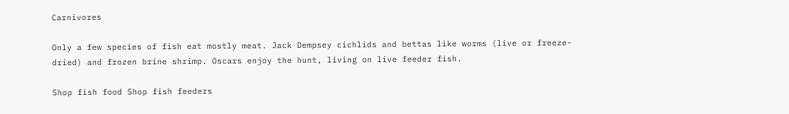Carnivores

Only a few species of fish eat mostly meat. Jack Dempsey cichlids and bettas like worms (live or freeze-dried) and frozen brine shrimp. Oscars enjoy the hunt, living on live feeder fish.

Shop fish food Shop fish feeders